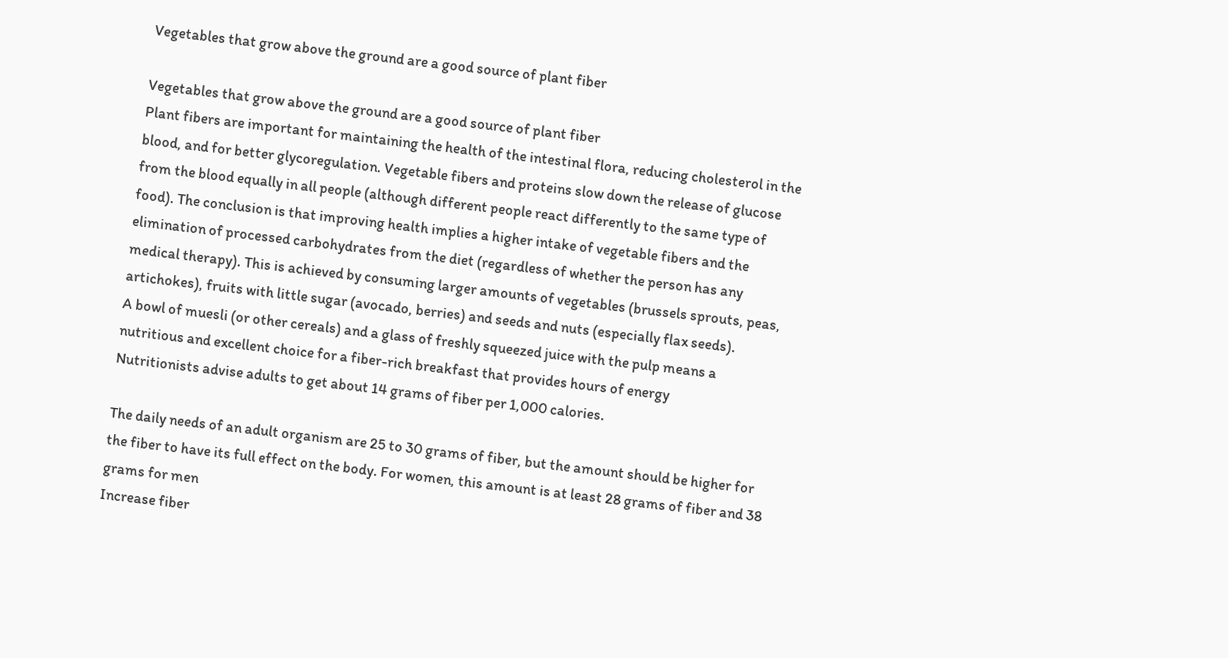Vegetables that grow above the ground are a good source of plant fiber

Vegetables that grow above the ground are a good source of plant fiber
Plant fibers are important for maintaining the health of the intestinal flora, reducing cholesterol in the blood, and for better glycoregulation. Vegetable fibers and proteins slow down the release of glucose from the blood equally in all people (although different people react differently to the same type of food). The conclusion is that improving health implies a higher intake of vegetable fibers and the elimination of processed carbohydrates from the diet (regardless of whether the person has any medical therapy). This is achieved by consuming larger amounts of vegetables (brussels sprouts, peas, artichokes), fruits with little sugar (avocado, berries) and seeds and nuts (especially flax seeds).
A bowl of muesli (or other cereals) and a glass of freshly squeezed juice with the pulp means a nutritious and excellent choice for a fiber-rich breakfast that provides hours of energy
Nutritionists advise adults to get about 14 grams of fiber per 1,000 calories.

The daily needs of an adult organism are 25 to 30 grams of fiber, but the amount should be higher for the fiber to have its full effect on the body. For women, this amount is at least 28 grams of fiber and 38 grams for men
Increase fiber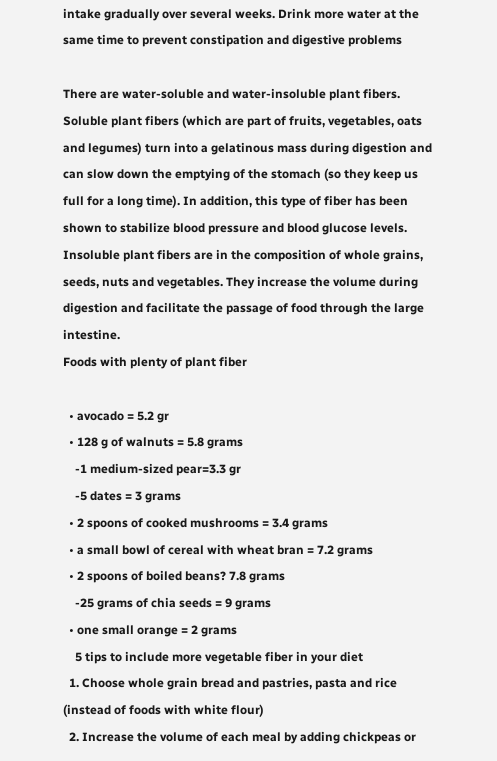intake gradually over several weeks. Drink more water at the same time to prevent constipation and digestive problems

There are water-soluble and water-insoluble plant fibers. Soluble plant fibers (which are part of fruits, vegetables, oats and legumes) turn into a gelatinous mass during digestion and can slow down the emptying of the stomach (so they keep us full for a long time). In addition, this type of fiber has been shown to stabilize blood pressure and blood glucose levels. Insoluble plant fibers are in the composition of whole grains, seeds, nuts and vegetables. They increase the volume during digestion and facilitate the passage of food through the large intestine.
Foods with plenty of plant fiber

  • avocado = 5.2 gr
  • 128 g of walnuts = 5.8 grams
    -1 medium-sized pear=3.3 gr
    -5 dates = 3 grams
  • 2 spoons of cooked mushrooms = 3.4 grams
  • a small bowl of cereal with wheat bran = 7.2 grams
  • 2 spoons of boiled beans? 7.8 grams
    -25 grams of chia seeds = 9 grams
  • one small orange = 2 grams
    5 tips to include more vegetable fiber in your diet
  1. Choose whole grain bread and pastries, pasta and rice (instead of foods with white flour)
  2. Increase the volume of each meal by adding chickpeas or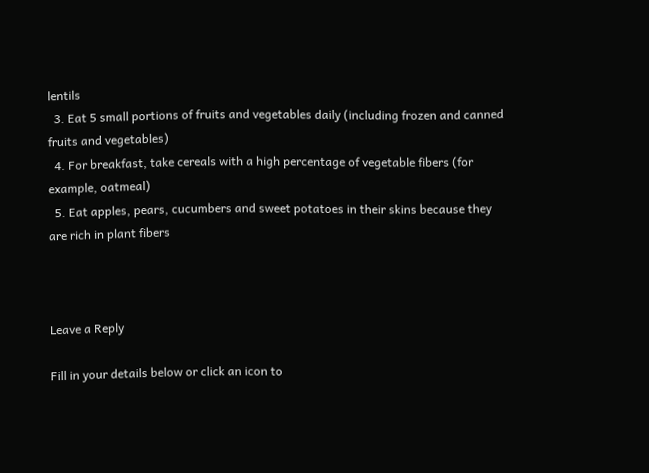lentils
  3. Eat 5 small portions of fruits and vegetables daily (including frozen and canned fruits and vegetables)
  4. For breakfast, take cereals with a high percentage of vegetable fibers (for example, oatmeal)
  5. Eat apples, pears, cucumbers and sweet potatoes in their skins because they are rich in plant fibers



Leave a Reply

Fill in your details below or click an icon to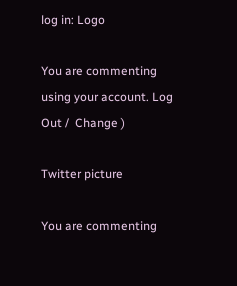log in: Logo

You are commenting using your account. Log Out /  Change )

Twitter picture

You are commenting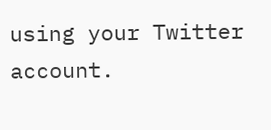using your Twitter account.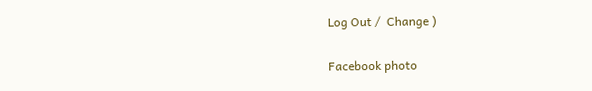Log Out /  Change )

Facebook photo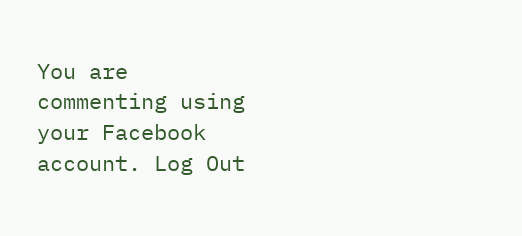You are commenting using your Facebook account. Log Out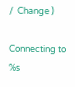/  Change )

Connecting to %s